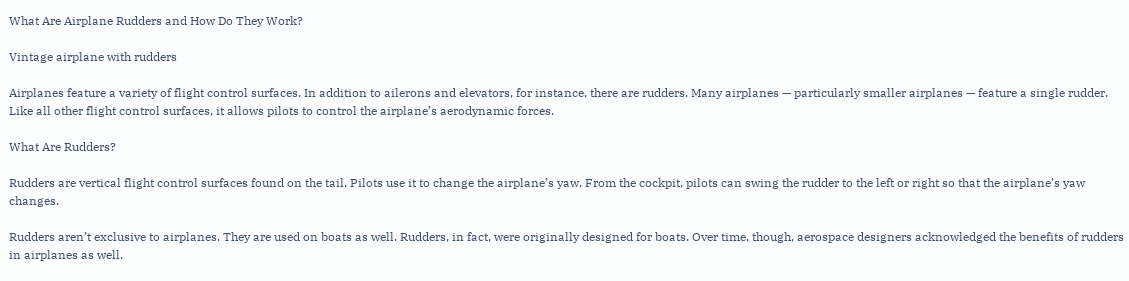What Are Airplane Rudders and How Do They Work?

Vintage airplane with rudders

Airplanes feature a variety of flight control surfaces. In addition to ailerons and elevators, for instance, there are rudders. Many airplanes — particularly smaller airplanes — feature a single rudder. Like all other flight control surfaces, it allows pilots to control the airplane’s aerodynamic forces.

What Are Rudders?

Rudders are vertical flight control surfaces found on the tail. Pilots use it to change the airplane’s yaw. From the cockpit, pilots can swing the rudder to the left or right so that the airplane’s yaw changes.

Rudders aren’t exclusive to airplanes. They are used on boats as well. Rudders, in fact, were originally designed for boats. Over time, though, aerospace designers acknowledged the benefits of rudders in airplanes as well.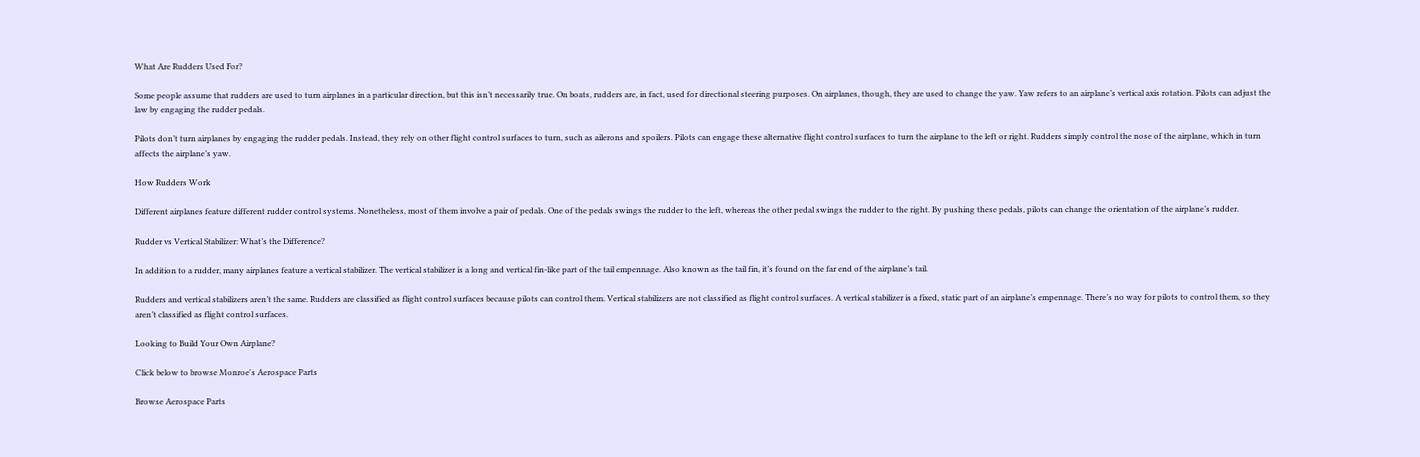What Are Rudders Used For?

Some people assume that rudders are used to turn airplanes in a particular direction, but this isn’t necessarily true. On boats, rudders are, in fact, used for directional steering purposes. On airplanes, though, they are used to change the yaw. Yaw refers to an airplane’s vertical axis rotation. Pilots can adjust the law by engaging the rudder pedals.

Pilots don’t turn airplanes by engaging the rudder pedals. Instead, they rely on other flight control surfaces to turn, such as ailerons and spoilers. Pilots can engage these alternative flight control surfaces to turn the airplane to the left or right. Rudders simply control the nose of the airplane, which in turn affects the airplane’s yaw.

How Rudders Work

Different airplanes feature different rudder control systems. Nonetheless, most of them involve a pair of pedals. One of the pedals swings the rudder to the left, whereas the other pedal swings the rudder to the right. By pushing these pedals, pilots can change the orientation of the airplane’s rudder.

Rudder vs Vertical Stabilizer: What’s the Difference?

In addition to a rudder, many airplanes feature a vertical stabilizer. The vertical stabilizer is a long and vertical fin-like part of the tail empennage. Also known as the tail fin, it’s found on the far end of the airplane’s tail.

Rudders and vertical stabilizers aren’t the same. Rudders are classified as flight control surfaces because pilots can control them. Vertical stabilizers are not classified as flight control surfaces. A vertical stabilizer is a fixed, static part of an airplane’s empennage. There’s no way for pilots to control them, so they aren’t classified as flight control surfaces.

Looking to Build Your Own Airplane?

Click below to browse Monroe's Aerospace Parts

Browse Aerospace Parts